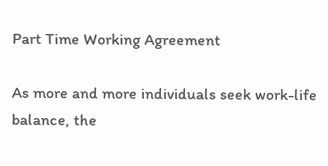Part Time Working Agreement

As more and more individuals seek work-life balance, the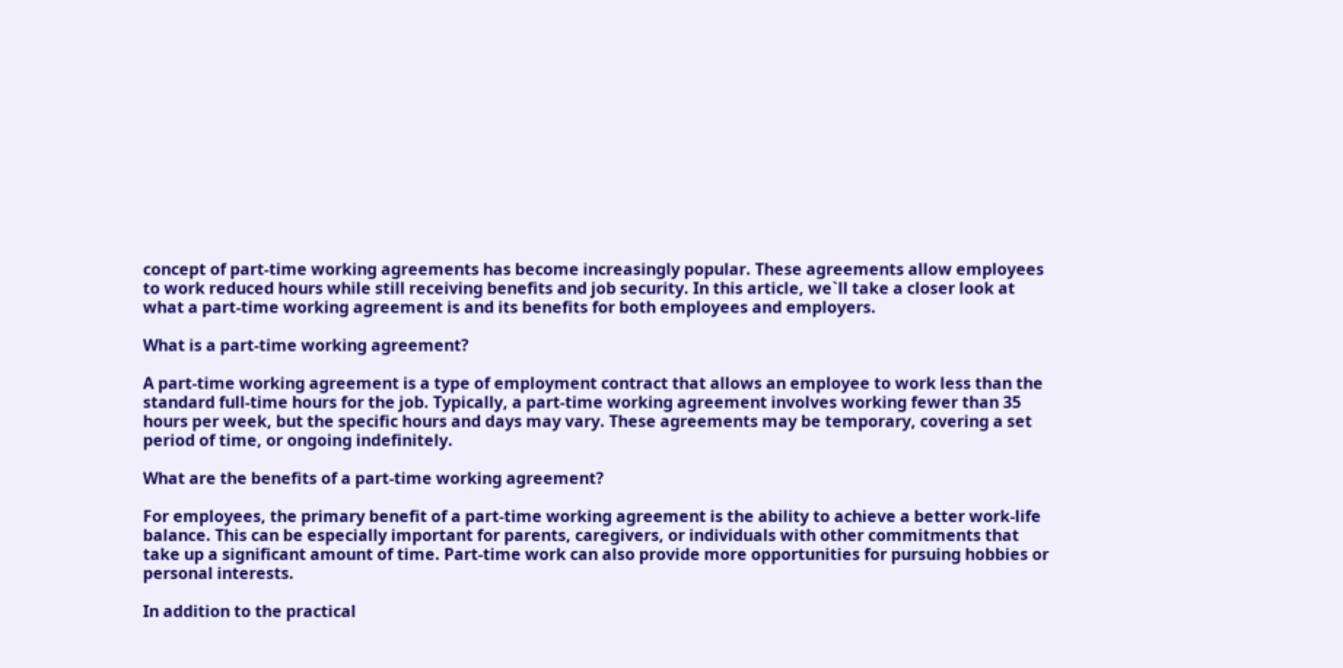concept of part-time working agreements has become increasingly popular. These agreements allow employees to work reduced hours while still receiving benefits and job security. In this article, we`ll take a closer look at what a part-time working agreement is and its benefits for both employees and employers.

What is a part-time working agreement?

A part-time working agreement is a type of employment contract that allows an employee to work less than the standard full-time hours for the job. Typically, a part-time working agreement involves working fewer than 35 hours per week, but the specific hours and days may vary. These agreements may be temporary, covering a set period of time, or ongoing indefinitely.

What are the benefits of a part-time working agreement?

For employees, the primary benefit of a part-time working agreement is the ability to achieve a better work-life balance. This can be especially important for parents, caregivers, or individuals with other commitments that take up a significant amount of time. Part-time work can also provide more opportunities for pursuing hobbies or personal interests.

In addition to the practical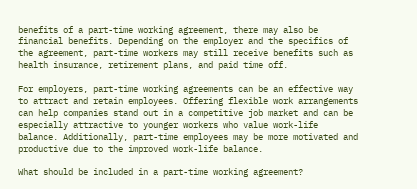benefits of a part-time working agreement, there may also be financial benefits. Depending on the employer and the specifics of the agreement, part-time workers may still receive benefits such as health insurance, retirement plans, and paid time off.

For employers, part-time working agreements can be an effective way to attract and retain employees. Offering flexible work arrangements can help companies stand out in a competitive job market and can be especially attractive to younger workers who value work-life balance. Additionally, part-time employees may be more motivated and productive due to the improved work-life balance.

What should be included in a part-time working agreement?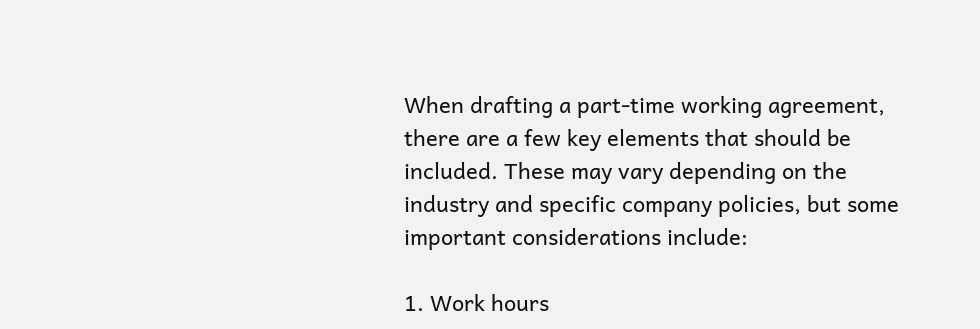When drafting a part-time working agreement, there are a few key elements that should be included. These may vary depending on the industry and specific company policies, but some important considerations include:

1. Work hours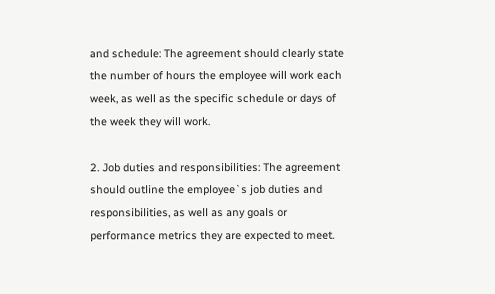and schedule: The agreement should clearly state the number of hours the employee will work each week, as well as the specific schedule or days of the week they will work.

2. Job duties and responsibilities: The agreement should outline the employee`s job duties and responsibilities, as well as any goals or performance metrics they are expected to meet.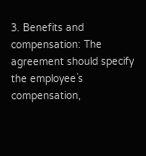3. Benefits and compensation: The agreement should specify the employee`s compensation,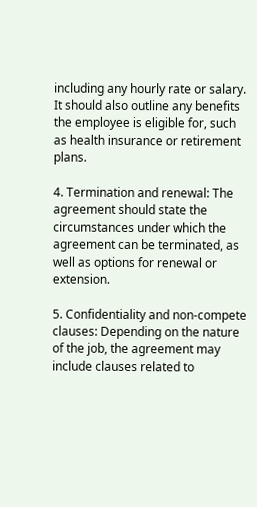including any hourly rate or salary. It should also outline any benefits the employee is eligible for, such as health insurance or retirement plans.

4. Termination and renewal: The agreement should state the circumstances under which the agreement can be terminated, as well as options for renewal or extension.

5. Confidentiality and non-compete clauses: Depending on the nature of the job, the agreement may include clauses related to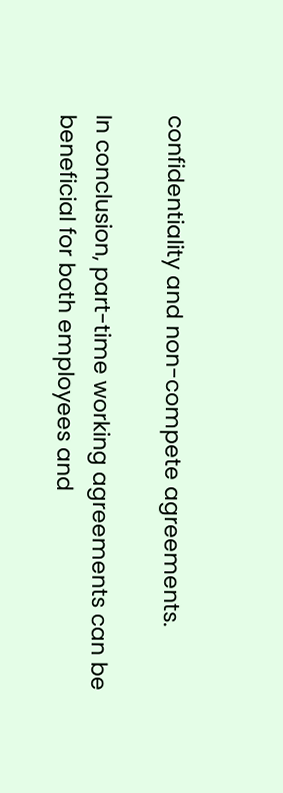confidentiality and non-compete agreements.

In conclusion, part-time working agreements can be beneficial for both employees and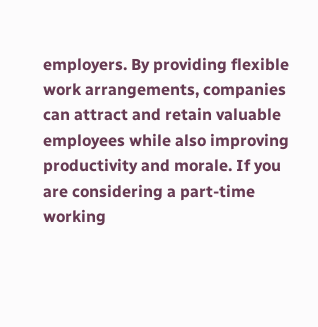employers. By providing flexible work arrangements, companies can attract and retain valuable employees while also improving productivity and morale. If you are considering a part-time working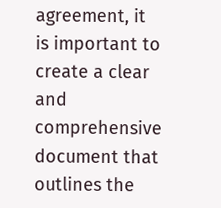agreement, it is important to create a clear and comprehensive document that outlines the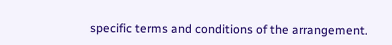specific terms and conditions of the arrangement.